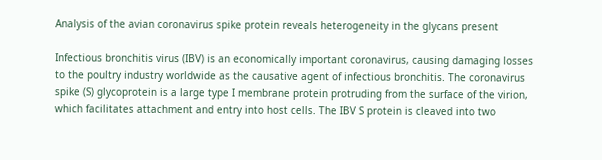Analysis of the avian coronavirus spike protein reveals heterogeneity in the glycans present

Infectious bronchitis virus (IBV) is an economically important coronavirus, causing damaging losses to the poultry industry worldwide as the causative agent of infectious bronchitis. The coronavirus spike (S) glycoprotein is a large type I membrane protein protruding from the surface of the virion, which facilitates attachment and entry into host cells. The IBV S protein is cleaved into two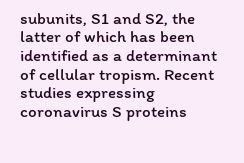subunits, S1 and S2, the latter of which has been identified as a determinant of cellular tropism. Recent studies expressing coronavirus S proteins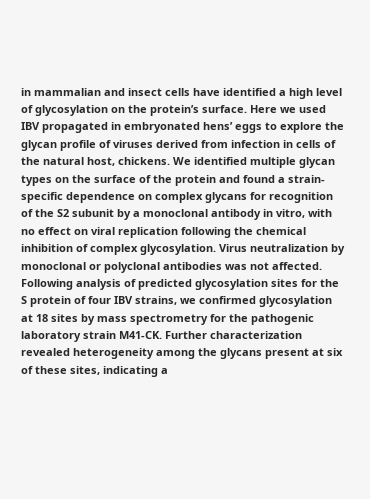in mammalian and insect cells have identified a high level of glycosylation on the protein’s surface. Here we used IBV propagated in embryonated hens’ eggs to explore the glycan profile of viruses derived from infection in cells of the natural host, chickens. We identified multiple glycan types on the surface of the protein and found a strain-specific dependence on complex glycans for recognition of the S2 subunit by a monoclonal antibody in vitro, with no effect on viral replication following the chemical inhibition of complex glycosylation. Virus neutralization by monoclonal or polyclonal antibodies was not affected. Following analysis of predicted glycosylation sites for the S protein of four IBV strains, we confirmed glycosylation at 18 sites by mass spectrometry for the pathogenic laboratory strain M41-CK. Further characterization revealed heterogeneity among the glycans present at six of these sites, indicating a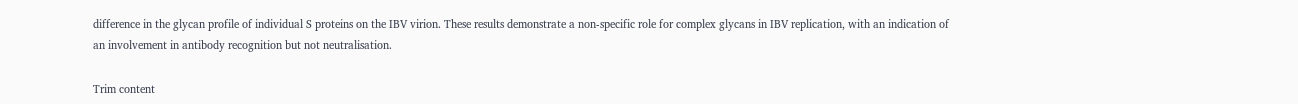difference in the glycan profile of individual S proteins on the IBV virion. These results demonstrate a non-specific role for complex glycans in IBV replication, with an indication of an involvement in antibody recognition but not neutralisation.

Trim content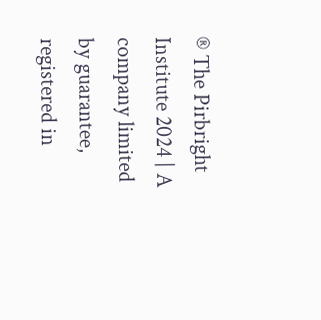® The Pirbright Institute 2024 | A company limited by guarantee, registered in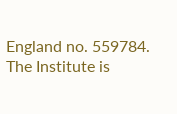England no. 559784. The Institute is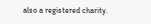also a registered charity.